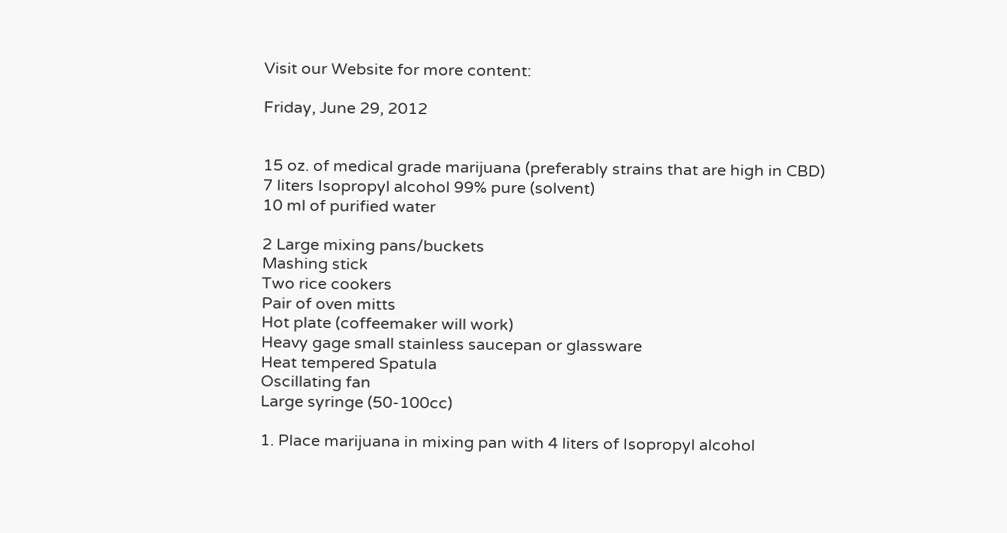Visit our Website for more content:

Friday, June 29, 2012


15 oz. of medical grade marijuana (preferably strains that are high in CBD)
7 liters Isopropyl alcohol 99% pure (solvent)
10 ml of purified water

2 Large mixing pans/buckets
Mashing stick
Two rice cookers
Pair of oven mitts
Hot plate (coffeemaker will work)
Heavy gage small stainless saucepan or glassware
Heat tempered Spatula
Oscillating fan
Large syringe (50-100cc)

1. Place marijuana in mixing pan with 4 liters of Isopropyl alcohol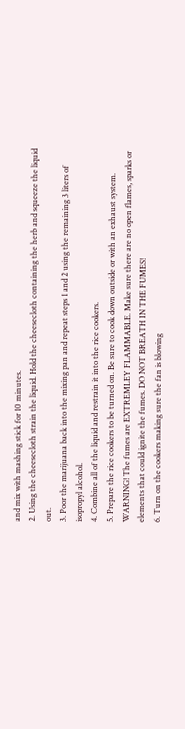and mix with mashing stick for 10 minutes.
2. Using the cheesecloth strain the liquid. Hold the cheesecloth containing the herb and squeeze the liquid out.
3. Poor the marijuana back into the mixing pan and repeat steps 1 and 2 using the remaining 3 liters of isopropyl alcohol.
4. Combine all of the liquid and restrain it into the rice cookers.
5. Prepare the rice cookers to be turned on. Be sure to cook down outside or with an exhaust system. WARNING! The fumes are EXTREMLEY FLAMMABLE. Make sure there are no open flames, sparks or elements that could ignite the fumes. DO NOT BREATH IN THE FUMES!
6. Turn on the cookers making sure the fan is blowing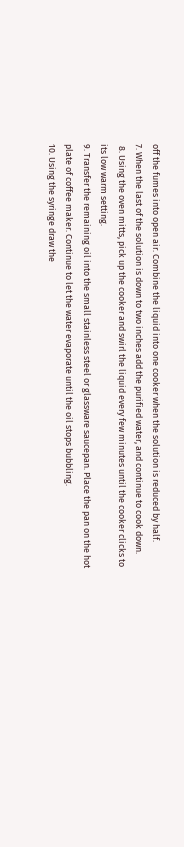off the fumes into open air. Combine the liquid into one cooker when the solution is reduced by half.
7. When the last of the solution is down to two inches add the purified water, and continue to cook down.
 8. Using the oven mitts, pick up the cooker and swirl the liquid every few minutes until the cooker clicks to its low warm setting.
9. Transfer the remaining oil into the small stainless steel or glassware saucepan. Place the pan on the hot plate of coffee maker. Continue to let the water evaporate until the oil stops bubbling.
10. Using the syringe draw the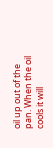oil up out of the pan. When the oil cools it will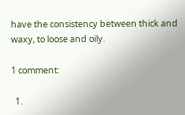have the consistency between thick and waxy, to loose and oily.

1 comment:

  1.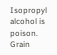Isopropyl alcohol is poison. Grain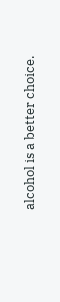alcohol is a better choice.